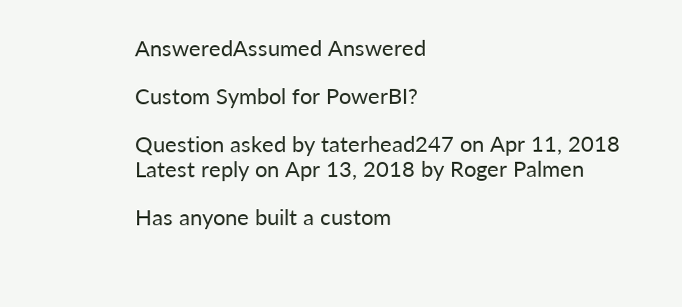AnsweredAssumed Answered

Custom Symbol for PowerBI?

Question asked by taterhead247 on Apr 11, 2018
Latest reply on Apr 13, 2018 by Roger Palmen

Has anyone built a custom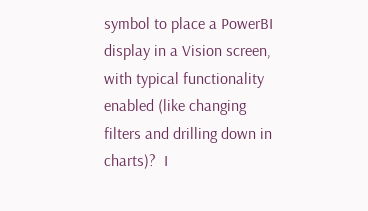symbol to place a PowerBI display in a Vision screen, with typical functionality enabled (like changing filters and drilling down in charts)?  I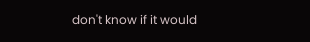don't know if it would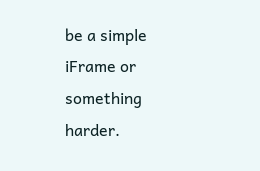be a simple iFrame or something harder.